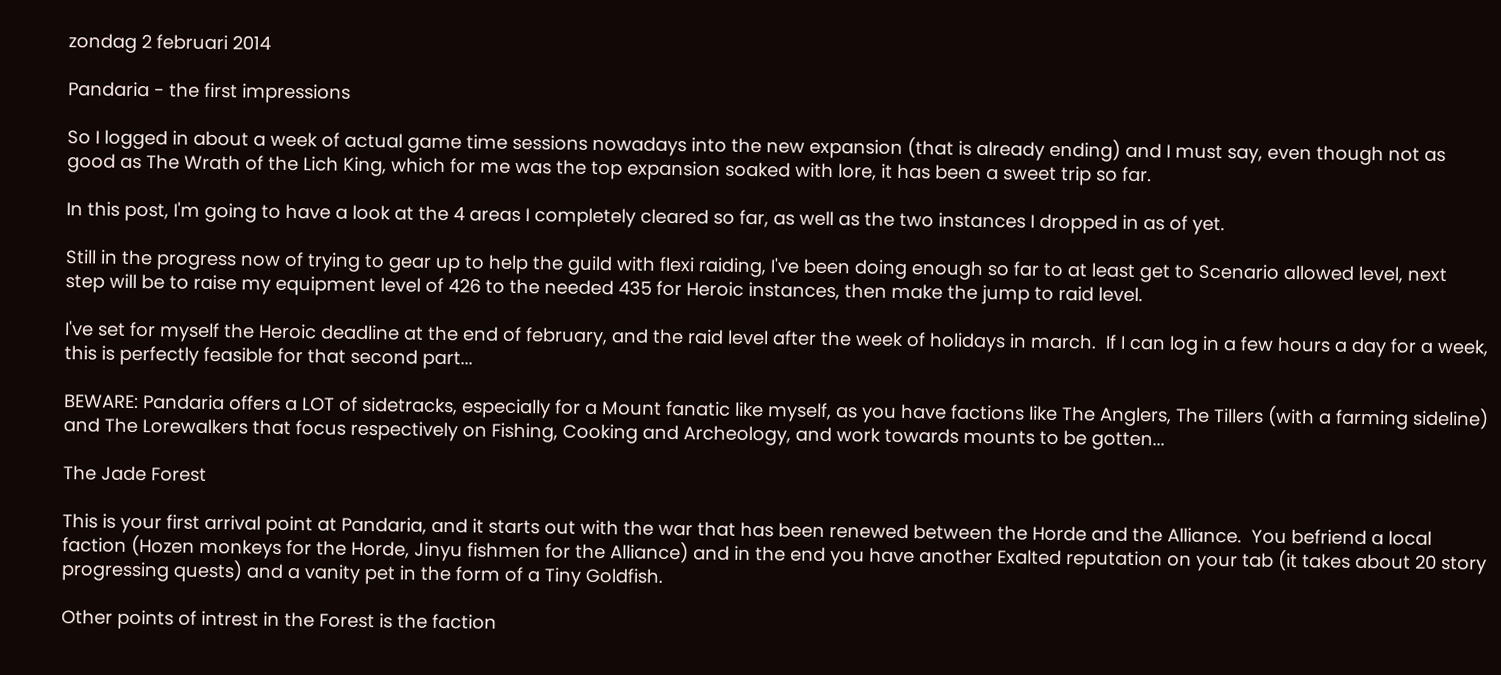zondag 2 februari 2014

Pandaria - the first impressions

So I logged in about a week of actual game time sessions nowadays into the new expansion (that is already ending) and I must say, even though not as good as The Wrath of the Lich King, which for me was the top expansion soaked with lore, it has been a sweet trip so far.

In this post, I'm going to have a look at the 4 areas I completely cleared so far, as well as the two instances I dropped in as of yet.

Still in the progress now of trying to gear up to help the guild with flexi raiding, I've been doing enough so far to at least get to Scenario allowed level, next step will be to raise my equipment level of 426 to the needed 435 for Heroic instances, then make the jump to raid level.

I've set for myself the Heroic deadline at the end of february, and the raid level after the week of holidays in march.  If I can log in a few hours a day for a week, this is perfectly feasible for that second part...

BEWARE: Pandaria offers a LOT of sidetracks, especially for a Mount fanatic like myself, as you have factions like The Anglers, The Tillers (with a farming sideline) and The Lorewalkers that focus respectively on Fishing, Cooking and Archeology, and work towards mounts to be gotten...

The Jade Forest

This is your first arrival point at Pandaria, and it starts out with the war that has been renewed between the Horde and the Alliance.  You befriend a local faction (Hozen monkeys for the Horde, Jinyu fishmen for the Alliance) and in the end you have another Exalted reputation on your tab (it takes about 20 story progressing quests) and a vanity pet in the form of a Tiny Goldfish.

Other points of intrest in the Forest is the faction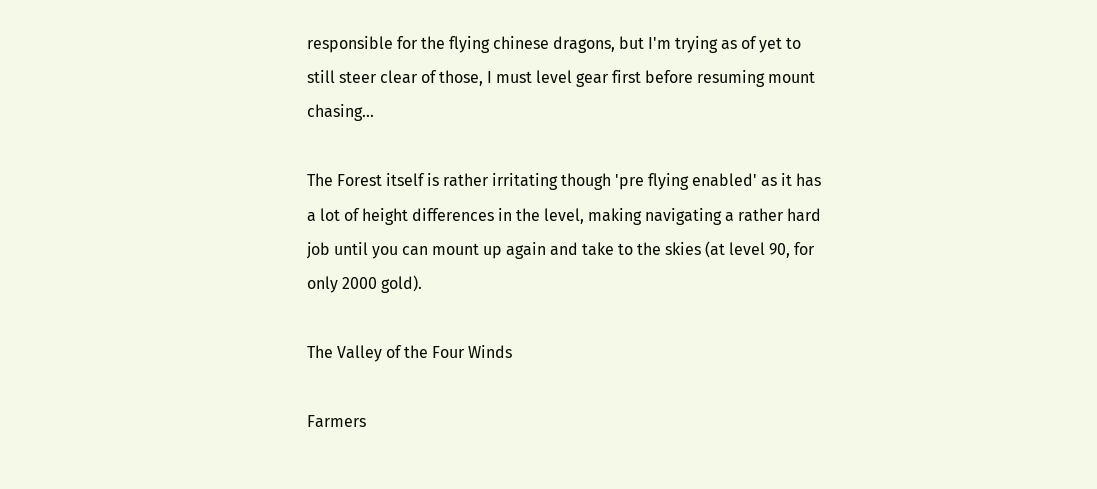responsible for the flying chinese dragons, but I'm trying as of yet to still steer clear of those, I must level gear first before resuming mount chasing...

The Forest itself is rather irritating though 'pre flying enabled' as it has a lot of height differences in the level, making navigating a rather hard job until you can mount up again and take to the skies (at level 90, for only 2000 gold).

The Valley of the Four Winds

Farmers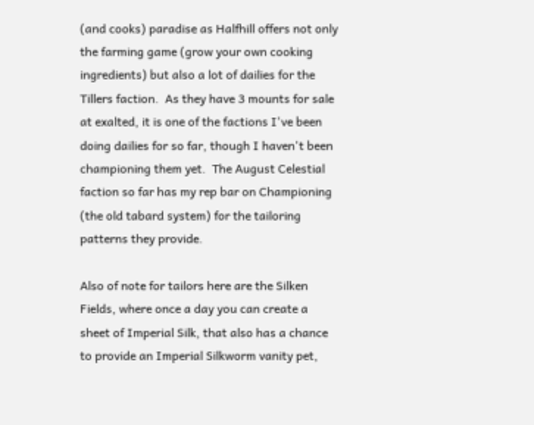(and cooks) paradise as Halfhill offers not only the farming game (grow your own cooking ingredients) but also a lot of dailies for the Tillers faction.  As they have 3 mounts for sale at exalted, it is one of the factions I've been doing dailies for so far, though I haven't been championing them yet.  The August Celestial faction so far has my rep bar on Championing (the old tabard system) for the tailoring patterns they provide.

Also of note for tailors here are the Silken Fields, where once a day you can create a sheet of Imperial Silk, that also has a chance to provide an Imperial Silkworm vanity pet,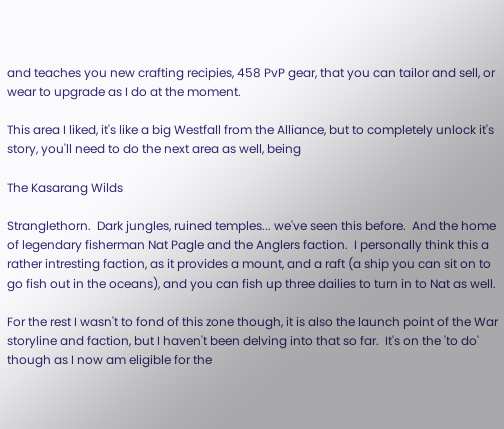and teaches you new crafting recipies, 458 PvP gear, that you can tailor and sell, or wear to upgrade as I do at the moment.

This area I liked, it's like a big Westfall from the Alliance, but to completely unlock it's story, you'll need to do the next area as well, being

The Kasarang Wilds

Stranglethorn.  Dark jungles, ruined temples... we've seen this before.  And the home of legendary fisherman Nat Pagle and the Anglers faction.  I personally think this a rather intresting faction, as it provides a mount, and a raft (a ship you can sit on to go fish out in the oceans), and you can fish up three dailies to turn in to Nat as well.

For the rest I wasn't to fond of this zone though, it is also the launch point of the War storyline and faction, but I haven't been delving into that so far.  It's on the 'to do' though as I now am eligible for the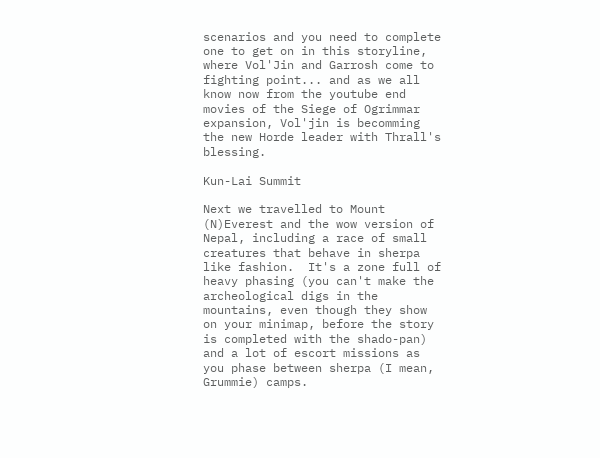scenarios and you need to complete one to get on in this storyline, where Vol'Jin and Garrosh come to fighting point... and as we all know now from the youtube end movies of the Siege of Ogrimmar expansion, Vol'jin is becomming the new Horde leader with Thrall's blessing.

Kun-Lai Summit

Next we travelled to Mount (N)Everest and the wow version of Nepal, including a race of small creatures that behave in sherpa like fashion.  It's a zone full of heavy phasing (you can't make the archeological digs in the mountains, even though they show on your minimap, before the story is completed with the shado-pan) and a lot of escort missions as you phase between sherpa (I mean, Grummie) camps.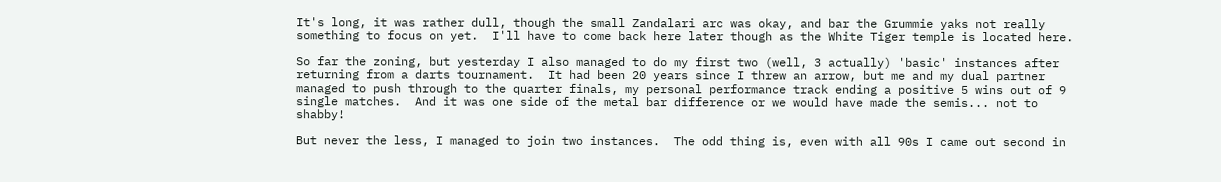It's long, it was rather dull, though the small Zandalari arc was okay, and bar the Grummie yaks not really something to focus on yet.  I'll have to come back here later though as the White Tiger temple is located here.

So far the zoning, but yesterday I also managed to do my first two (well, 3 actually) 'basic' instances after returning from a darts tournament.  It had been 20 years since I threw an arrow, but me and my dual partner managed to push through to the quarter finals, my personal performance track ending a positive 5 wins out of 9 single matches.  And it was one side of the metal bar difference or we would have made the semis... not to shabby!

But never the less, I managed to join two instances.  The odd thing is, even with all 90s I came out second in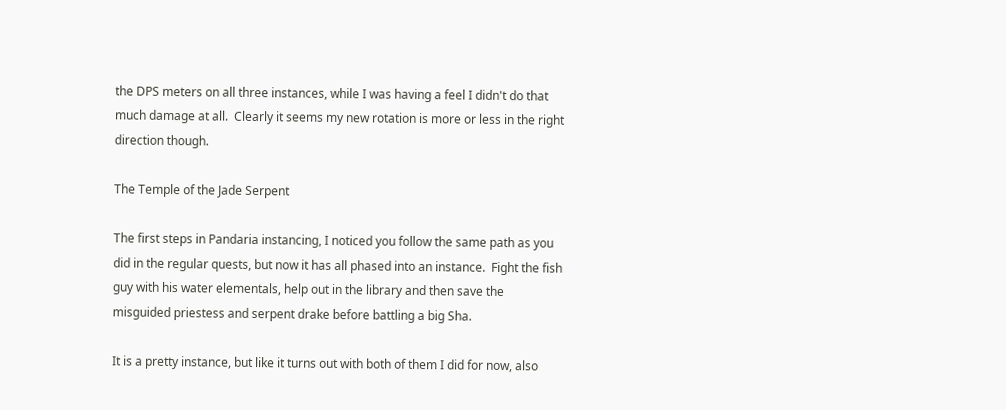the DPS meters on all three instances, while I was having a feel I didn't do that much damage at all.  Clearly it seems my new rotation is more or less in the right direction though.

The Temple of the Jade Serpent

The first steps in Pandaria instancing, I noticed you follow the same path as you did in the regular quests, but now it has all phased into an instance.  Fight the fish guy with his water elementals, help out in the library and then save the misguided priestess and serpent drake before battling a big Sha.

It is a pretty instance, but like it turns out with both of them I did for now, also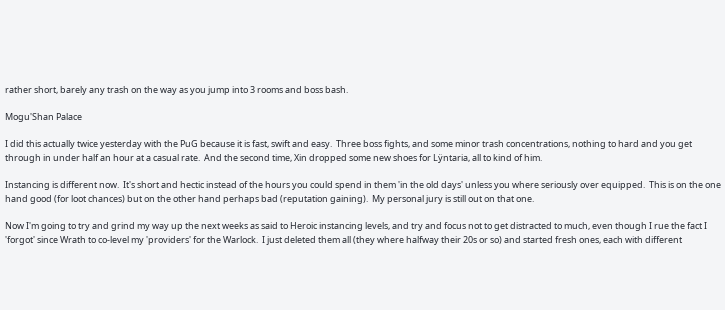rather short, barely any trash on the way as you jump into 3 rooms and boss bash.

Mogu'Shan Palace

I did this actually twice yesterday with the PuG because it is fast, swift and easy.  Three boss fights, and some minor trash concentrations, nothing to hard and you get through in under half an hour at a casual rate.  And the second time, Xin dropped some new shoes for Lÿntaria, all to kind of him.

Instancing is different now.  It's short and hectic instead of the hours you could spend in them 'in the old days' unless you where seriously over equipped.  This is on the one hand good (for loot chances) but on the other hand perhaps bad (reputation gaining).  My personal jury is still out on that one.

Now I'm going to try and grind my way up the next weeks as said to Heroic instancing levels, and try and focus not to get distracted to much, even though I rue the fact I 'forgot' since Wrath to co-level my 'providers' for the Warlock.  I just deleted them all (they where halfway their 20s or so) and started fresh ones, each with different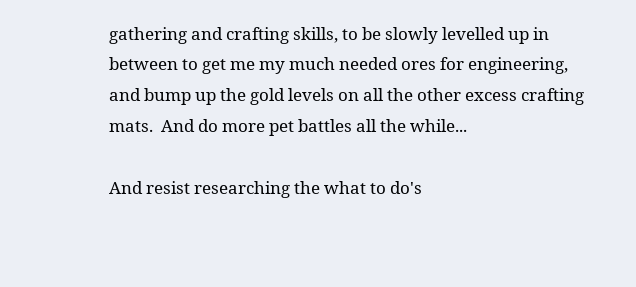gathering and crafting skills, to be slowly levelled up in between to get me my much needed ores for engineering, and bump up the gold levels on all the other excess crafting mats.  And do more pet battles all the while...

And resist researching the what to do's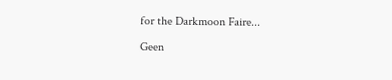for the Darkmoon Faire...

Geen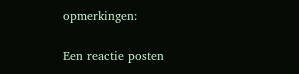opmerkingen:

Een reactie posten